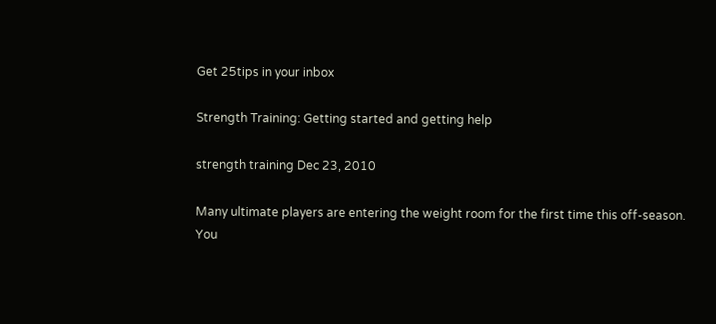Get 25tips in your inbox

Strength Training: Getting started and getting help

strength training Dec 23, 2010

Many ultimate players are entering the weight room for the first time this off-season.  You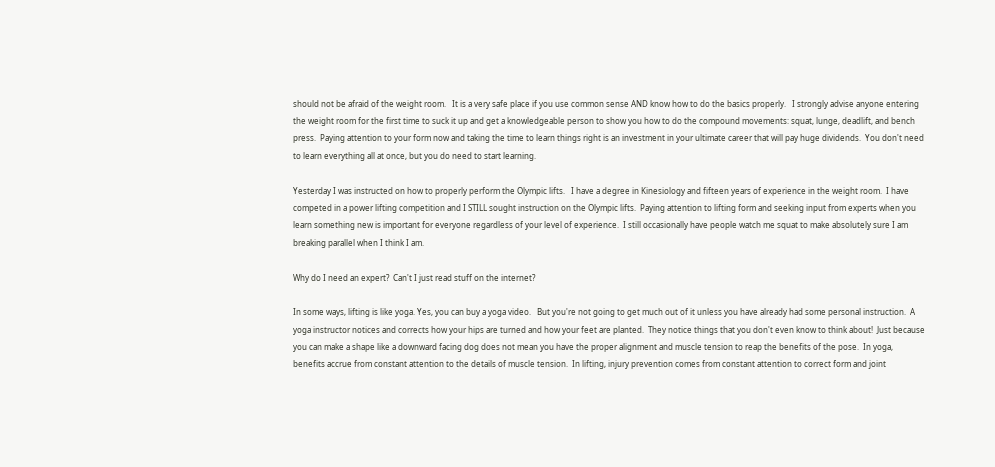should not be afraid of the weight room.   It is a very safe place if you use common sense AND know how to do the basics properly.   I strongly advise anyone entering the weight room for the first time to suck it up and get a knowledgeable person to show you how to do the compound movements: squat, lunge, deadlift, and bench press.  Paying attention to your form now and taking the time to learn things right is an investment in your ultimate career that will pay huge dividends.  You don't need to learn everything all at once, but you do need to start learning.

Yesterday I was instructed on how to properly perform the Olympic lifts.   I have a degree in Kinesiology and fifteen years of experience in the weight room.  I have competed in a power lifting competition and I STILL sought instruction on the Olympic lifts.  Paying attention to lifting form and seeking input from experts when you learn something new is important for everyone regardless of your level of experience.  I still occasionally have people watch me squat to make absolutely sure I am breaking parallel when I think I am.

Why do I need an expert?  Can't I just read stuff on the internet?

In some ways, lifting is like yoga. Yes, you can buy a yoga video.   But you're not going to get much out of it unless you have already had some personal instruction.  A yoga instructor notices and corrects how your hips are turned and how your feet are planted.  They notice things that you don't even know to think about!  Just because you can make a shape like a downward facing dog does not mean you have the proper alignment and muscle tension to reap the benefits of the pose.  In yoga, benefits accrue from constant attention to the details of muscle tension.  In lifting, injury prevention comes from constant attention to correct form and joint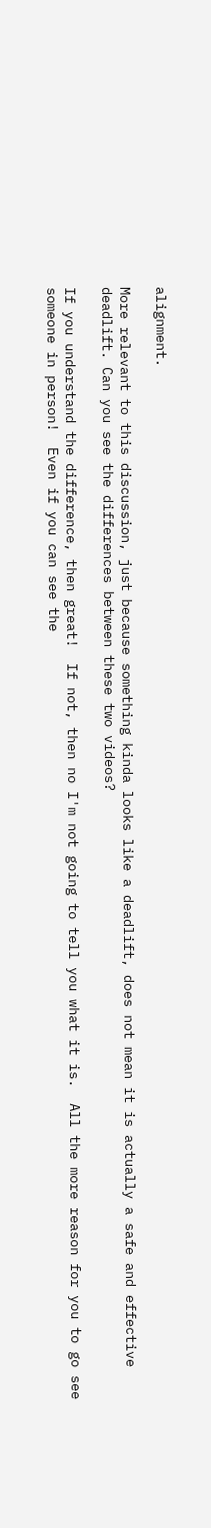alignment.

More relevant to this discussion, just because something kinda looks like a deadlift, does not mean it is actually a safe and effective deadlift. Can you see the differences between these two videos?

If you understand the difference, then great!  If not, then no I'm not going to tell you what it is.  All the more reason for you to go see someone in person!  Even if you can see the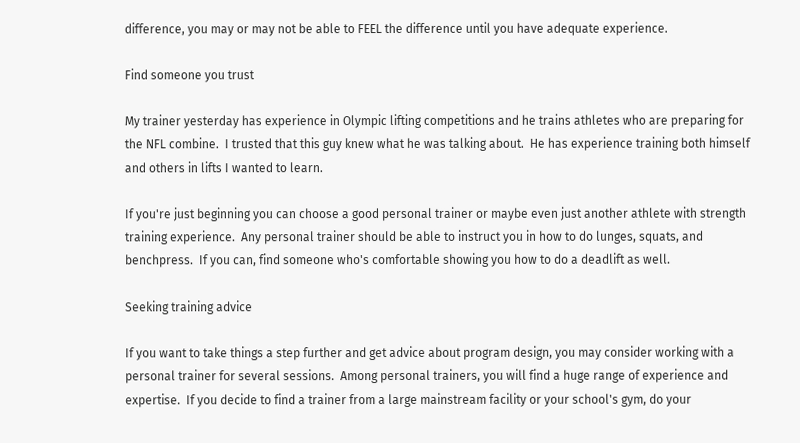difference, you may or may not be able to FEEL the difference until you have adequate experience.

Find someone you trust

My trainer yesterday has experience in Olympic lifting competitions and he trains athletes who are preparing for the NFL combine.  I trusted that this guy knew what he was talking about.  He has experience training both himself and others in lifts I wanted to learn.

If you're just beginning you can choose a good personal trainer or maybe even just another athlete with strength training experience.  Any personal trainer should be able to instruct you in how to do lunges, squats, and benchpress.  If you can, find someone who's comfortable showing you how to do a deadlift as well.

Seeking training advice

If you want to take things a step further and get advice about program design, you may consider working with a personal trainer for several sessions.  Among personal trainers, you will find a huge range of experience and expertise.  If you decide to find a trainer from a large mainstream facility or your school's gym, do your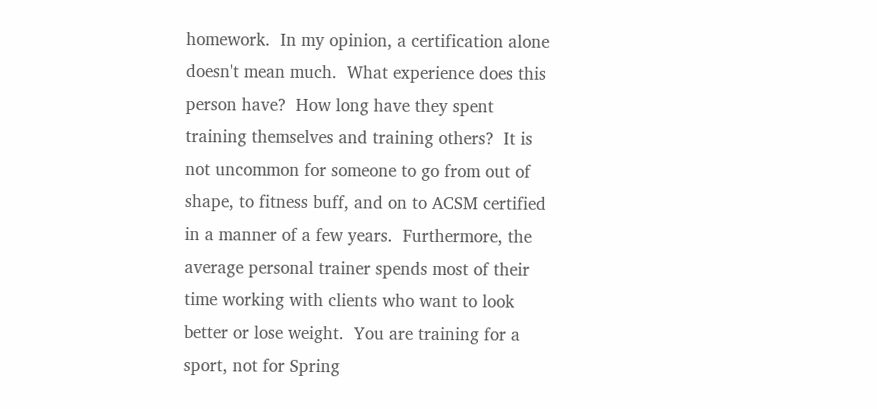homework.  In my opinion, a certification alone doesn't mean much.  What experience does this person have?  How long have they spent training themselves and training others?  It is not uncommon for someone to go from out of shape, to fitness buff, and on to ACSM certified in a manner of a few years.  Furthermore, the average personal trainer spends most of their time working with clients who want to look better or lose weight.  You are training for a sport, not for Spring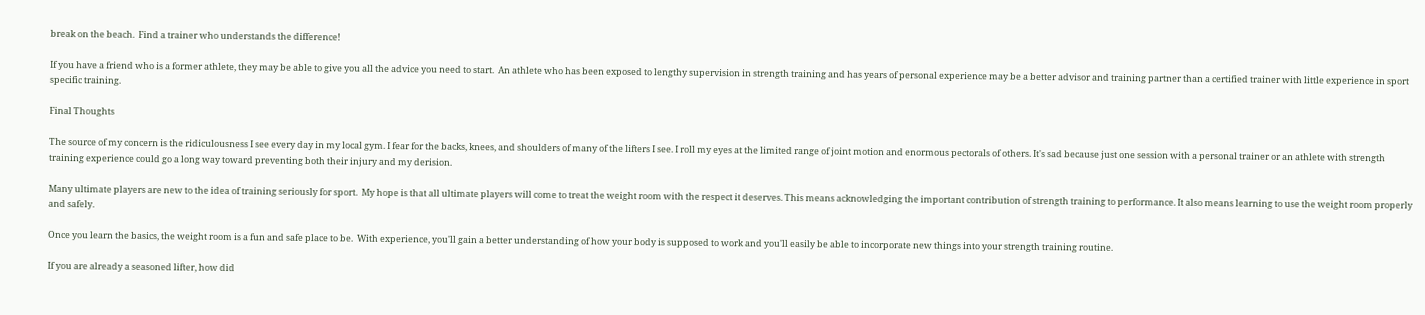break on the beach.  Find a trainer who understands the difference!

If you have a friend who is a former athlete, they may be able to give you all the advice you need to start.  An athlete who has been exposed to lengthy supervision in strength training and has years of personal experience may be a better advisor and training partner than a certified trainer with little experience in sport specific training.

Final Thoughts

The source of my concern is the ridiculousness I see every day in my local gym. I fear for the backs, knees, and shoulders of many of the lifters I see. I roll my eyes at the limited range of joint motion and enormous pectorals of others. It's sad because just one session with a personal trainer or an athlete with strength training experience could go a long way toward preventing both their injury and my derision.

Many ultimate players are new to the idea of training seriously for sport.  My hope is that all ultimate players will come to treat the weight room with the respect it deserves. This means acknowledging the important contribution of strength training to performance. It also means learning to use the weight room properly and safely.

Once you learn the basics, the weight room is a fun and safe place to be.  With experience, you'll gain a better understanding of how your body is supposed to work and you'll easily be able to incorporate new things into your strength training routine.

If you are already a seasoned lifter, how did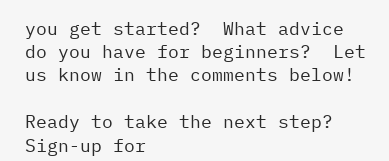you get started?  What advice do you have for beginners?  Let us know in the comments below!

Ready to take the next step?  Sign-up for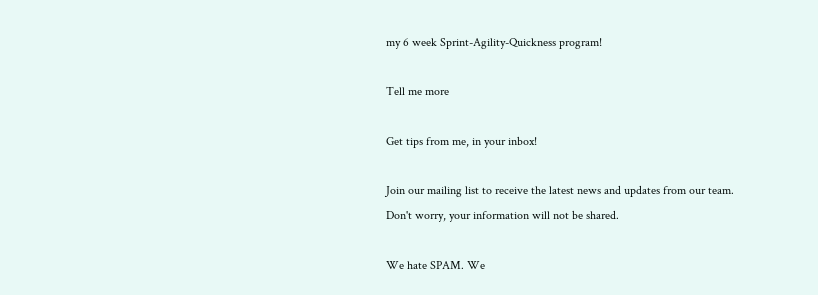my 6 week Sprint-Agility-Quickness program!

Tell me more

Get tips from me, in your inbox!

Join our mailing list to receive the latest news and updates from our team.
Don't worry, your information will not be shared.

We hate SPAM. We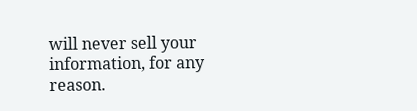will never sell your information, for any reason.